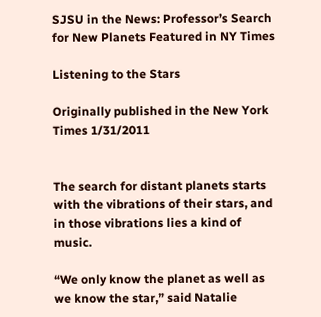SJSU in the News: Professor’s Search for New Planets Featured in NY Times

Listening to the Stars

Originally published in the New York Times 1/31/2011


The search for distant planets starts with the vibrations of their stars, and in those vibrations lies a kind of music.

“We only know the planet as well as we know the star,” said Natalie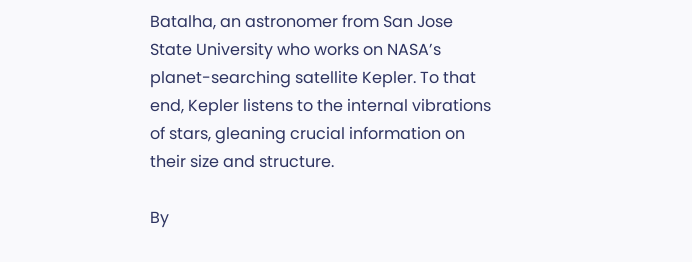Batalha, an astronomer from San Jose State University who works on NASA’s planet-searching satellite Kepler. To that end, Kepler listens to the internal vibrations of stars, gleaning crucial information on their size and structure.

By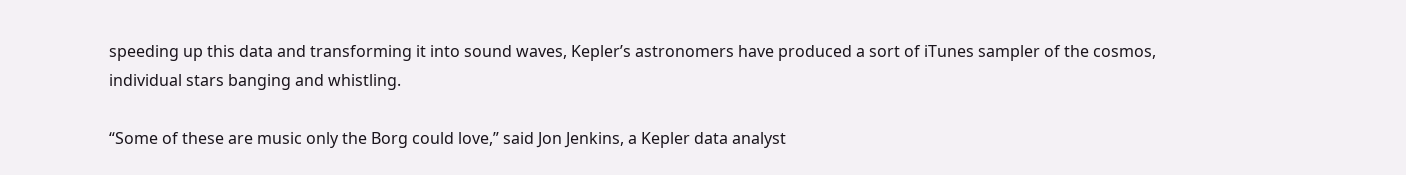speeding up this data and transforming it into sound waves, Kepler’s astronomers have produced a sort of iTunes sampler of the cosmos, individual stars banging and whistling.

“Some of these are music only the Borg could love,” said Jon Jenkins, a Kepler data analyst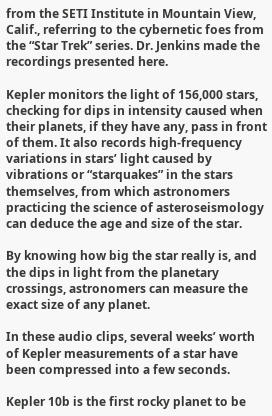from the SETI Institute in Mountain View, Calif., referring to the cybernetic foes from the “Star Trek” series. Dr. Jenkins made the recordings presented here.

Kepler monitors the light of 156,000 stars, checking for dips in intensity caused when their planets, if they have any, pass in front of them. It also records high-frequency variations in stars’ light caused by vibrations or “starquakes” in the stars themselves, from which astronomers practicing the science of asteroseismology can deduce the age and size of the star.

By knowing how big the star really is, and the dips in light from the planetary crossings, astronomers can measure the exact size of any planet.

In these audio clips, several weeks’ worth of Kepler measurements of a star have been compressed into a few seconds.

Kepler 10b is the first rocky planet to be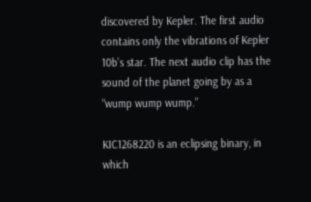discovered by Kepler. The first audio contains only the vibrations of Kepler 10b’s star. The next audio clip has the sound of the planet going by as a “wump wump wump.”

KIC1268220 is an eclipsing binary, in which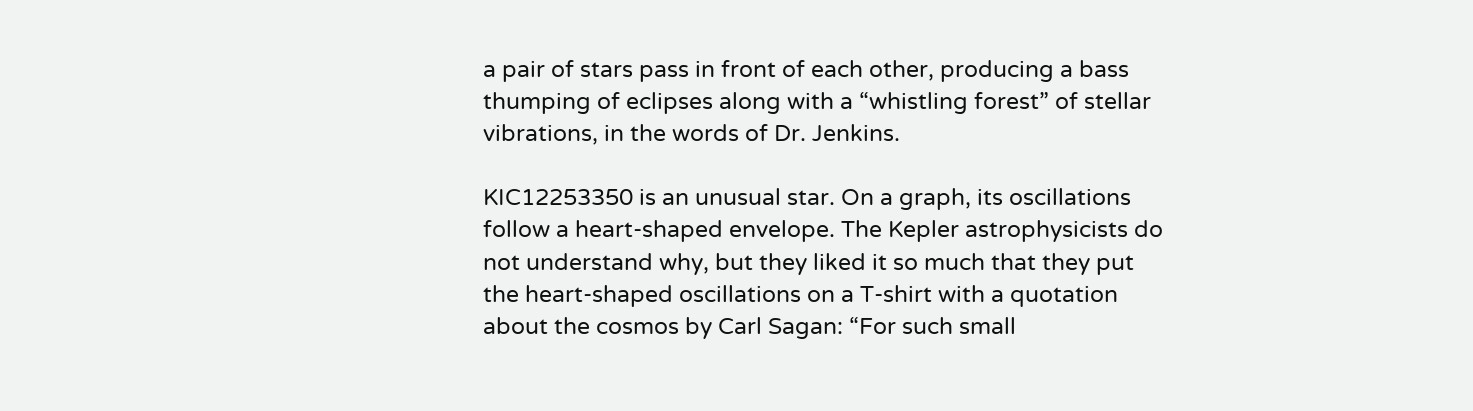a pair of stars pass in front of each other, producing a bass thumping of eclipses along with a “whistling forest” of stellar vibrations, in the words of Dr. Jenkins.

KIC12253350 is an unusual star. On a graph, its oscillations follow a heart-shaped envelope. The Kepler astrophysicists do not understand why, but they liked it so much that they put the heart-shaped oscillations on a T-shirt with a quotation about the cosmos by Carl Sagan: “For such small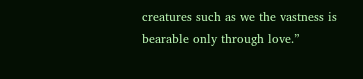creatures such as we the vastness is bearable only through love.”